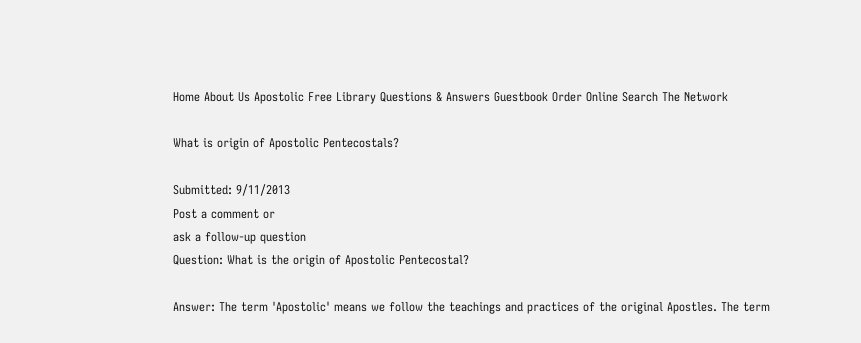Home About Us Apostolic Free Library Questions & Answers Guestbook Order Online Search The Network

What is origin of Apostolic Pentecostals?

Submitted: 9/11/2013
Post a comment or
ask a follow-up question
Question: What is the origin of Apostolic Pentecostal?

Answer: The term 'Apostolic' means we follow the teachings and practices of the original Apostles. The term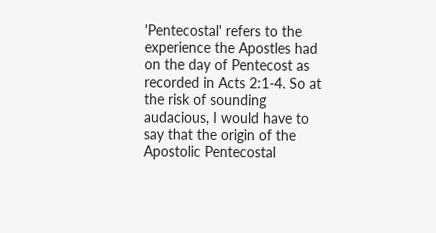'Pentecostal' refers to the experience the Apostles had on the day of Pentecost as recorded in Acts 2:1-4. So at the risk of sounding audacious, I would have to say that the origin of the Apostolic Pentecostal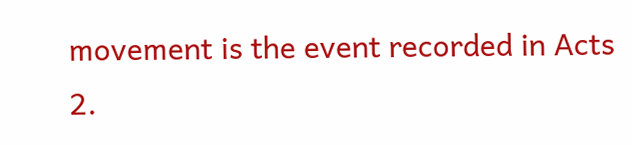movement is the event recorded in Acts 2.